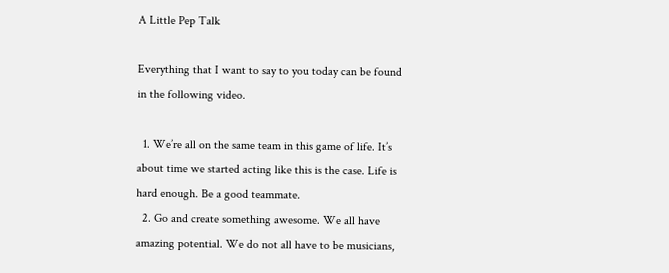A Little Pep Talk

Everything that I want to say to you today can be found in the following video.

  1. We’re all on the same team in this game of life. It’s about time we started acting like this is the case. Life is hard enough. Be a good teammate.
  2. Go and create something awesome. We all have amazing potential. We do not all have to be musicians,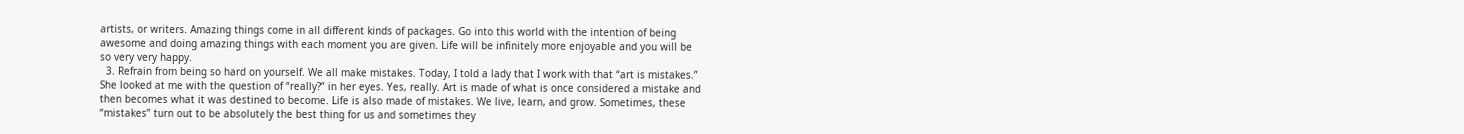artists, or writers. Amazing things come in all different kinds of packages. Go into this world with the intention of being awesome and doing amazing things with each moment you are given. Life will be infinitely more enjoyable and you will be so very very happy.
  3. Refrain from being so hard on yourself. We all make mistakes. Today, I told a lady that I work with that “art is mistakes.” She looked at me with the question of “really?” in her eyes. Yes, really. Art is made of what is once considered a mistake and then becomes what it was destined to become. Life is also made of mistakes. We live, learn, and grow. Sometimes, these “mistakes” turn out to be absolutely the best thing for us and sometimes they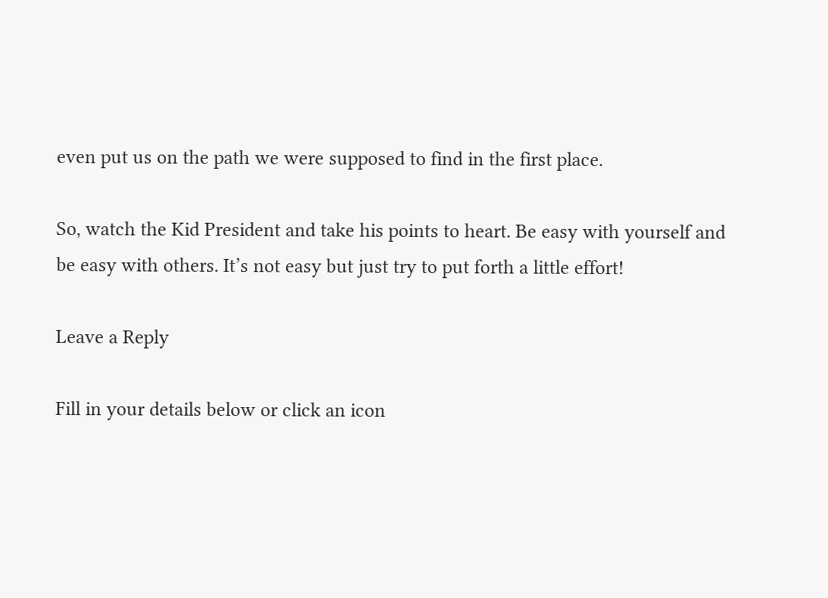even put us on the path we were supposed to find in the first place.

So, watch the Kid President and take his points to heart. Be easy with yourself and be easy with others. It’s not easy but just try to put forth a little effort!

Leave a Reply

Fill in your details below or click an icon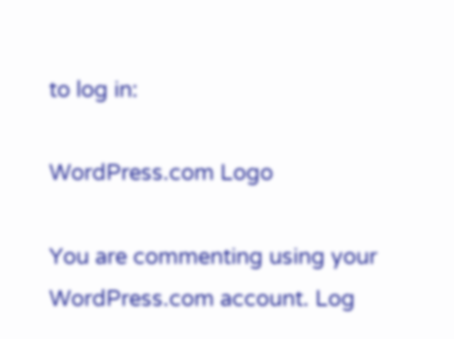to log in:

WordPress.com Logo

You are commenting using your WordPress.com account. Log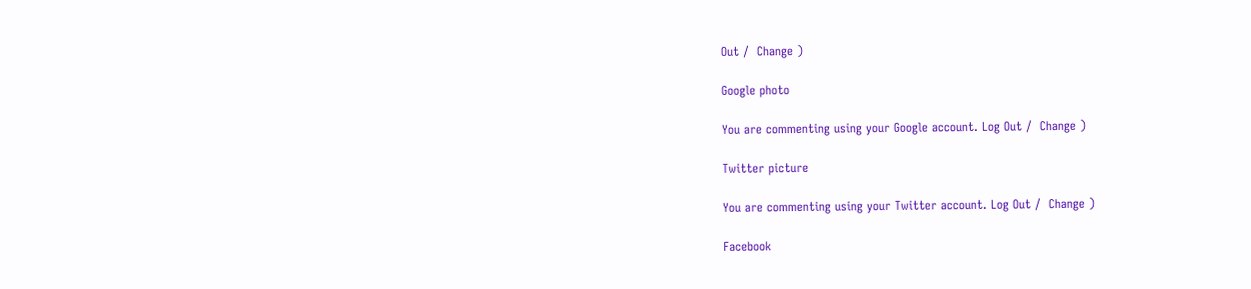Out /  Change )

Google photo

You are commenting using your Google account. Log Out /  Change )

Twitter picture

You are commenting using your Twitter account. Log Out /  Change )

Facebook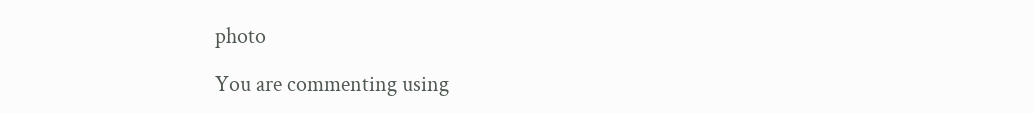photo

You are commenting using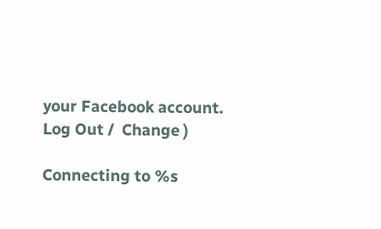your Facebook account. Log Out /  Change )

Connecting to %s